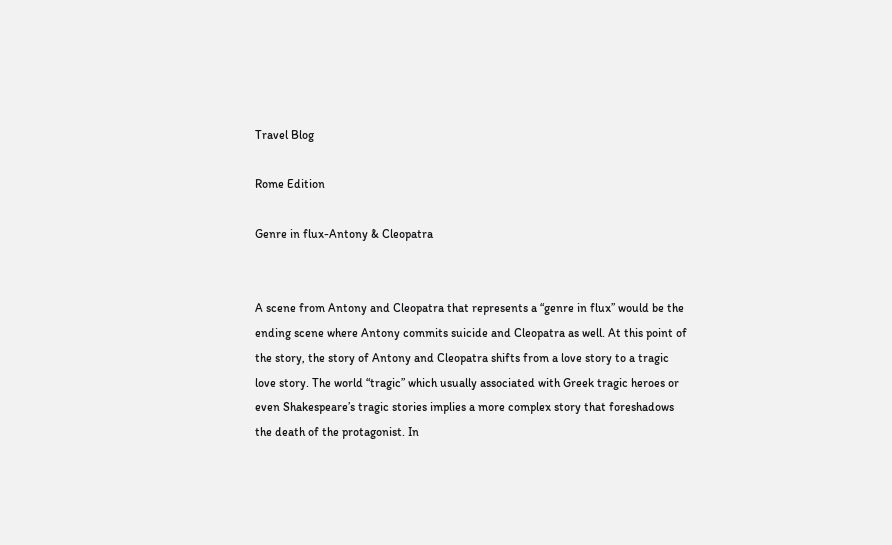Travel Blog

Rome Edition

Genre in flux-Antony & Cleopatra


A scene from Antony and Cleopatra that represents a “genre in flux” would be the ending scene where Antony commits suicide and Cleopatra as well. At this point of the story, the story of Antony and Cleopatra shifts from a love story to a tragic love story. The world “tragic” which usually associated with Greek tragic heroes or even Shakespeare’s tragic stories implies a more complex story that foreshadows the death of the protagonist. In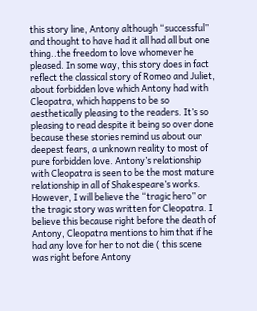this story line, Antony although “successful” and thought to have had it all had all but one thing..the freedom to love whomever he pleased. In some way, this story does in fact reflect the classical story of Romeo and Juliet, about forbidden love which Antony had with Cleopatra, which happens to be so aesthetically pleasing to the readers. It’s so pleasing to read despite it being so over done because these stories remind us about our deepest fears, a unknown reality to most of pure forbidden love. Antony’s relationship with Cleopatra is seen to be the most mature relationship in all of Shakespeare’s works. However, I will believe the “tragic hero” or the tragic story was written for Cleopatra. I believe this because right before the death of Antony, Cleopatra mentions to him that if he had any love for her to not die ( this scene was right before Antony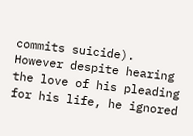commits suicide). However despite hearing the love of his pleading for his life, he ignored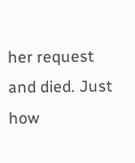her request and died. Just how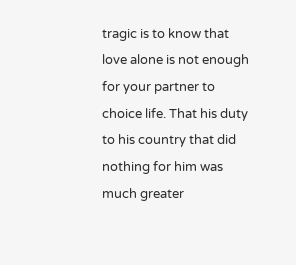tragic is to know that love alone is not enough for your partner to choice life. That his duty to his country that did nothing for him was much greater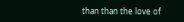than than the love of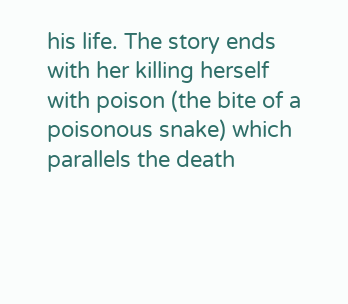his life. The story ends with her killing herself with poison (the bite of a poisonous snake) which parallels the death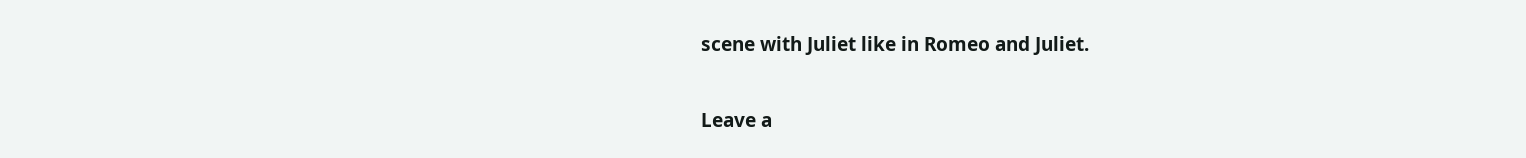scene with Juliet like in Romeo and Juliet.

Leave a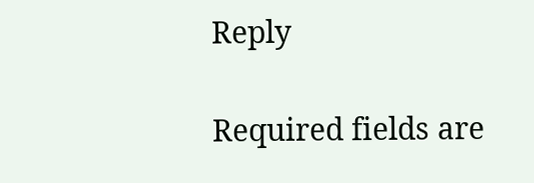Reply

Required fields are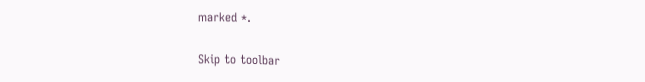marked *.

Skip to toolbar